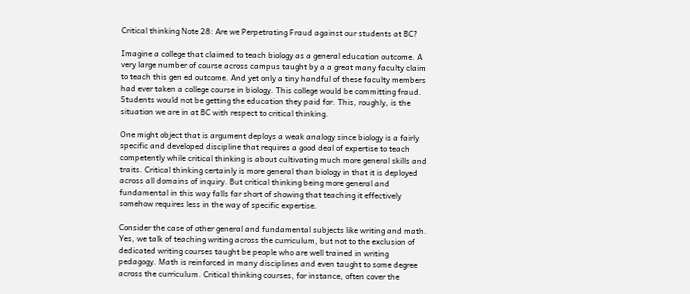Critical thinking Note 28: Are we Perpetrating Fraud against our students at BC?

Imagine a college that claimed to teach biology as a general education outcome. A very large number of course across campus taught by a a great many faculty claim to teach this gen ed outcome. And yet only a tiny handful of these faculty members had ever taken a college course in biology. This college would be committing fraud. Students would not be getting the education they paid for. This, roughly, is the situation we are in at BC with respect to critical thinking.

One might object that is argument deploys a weak analogy since biology is a fairly specific and developed discipline that requires a good deal of expertise to teach competently while critical thinking is about cultivating much more general skills and traits. Critical thinking certainly is more general than biology in that it is deployed across all domains of inquiry. But critical thinking being more general and fundamental in this way falls far short of showing that teaching it effectively somehow requires less in the way of specific expertise.

Consider the case of other general and fundamental subjects like writing and math. Yes, we talk of teaching writing across the curriculum, but not to the exclusion of dedicated writing courses taught be people who are well trained in writing pedagogy. Math is reinforced in many disciplines and even taught to some degree across the curriculum. Critical thinking courses, for instance, often cover the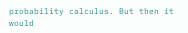probability calculus. But then it would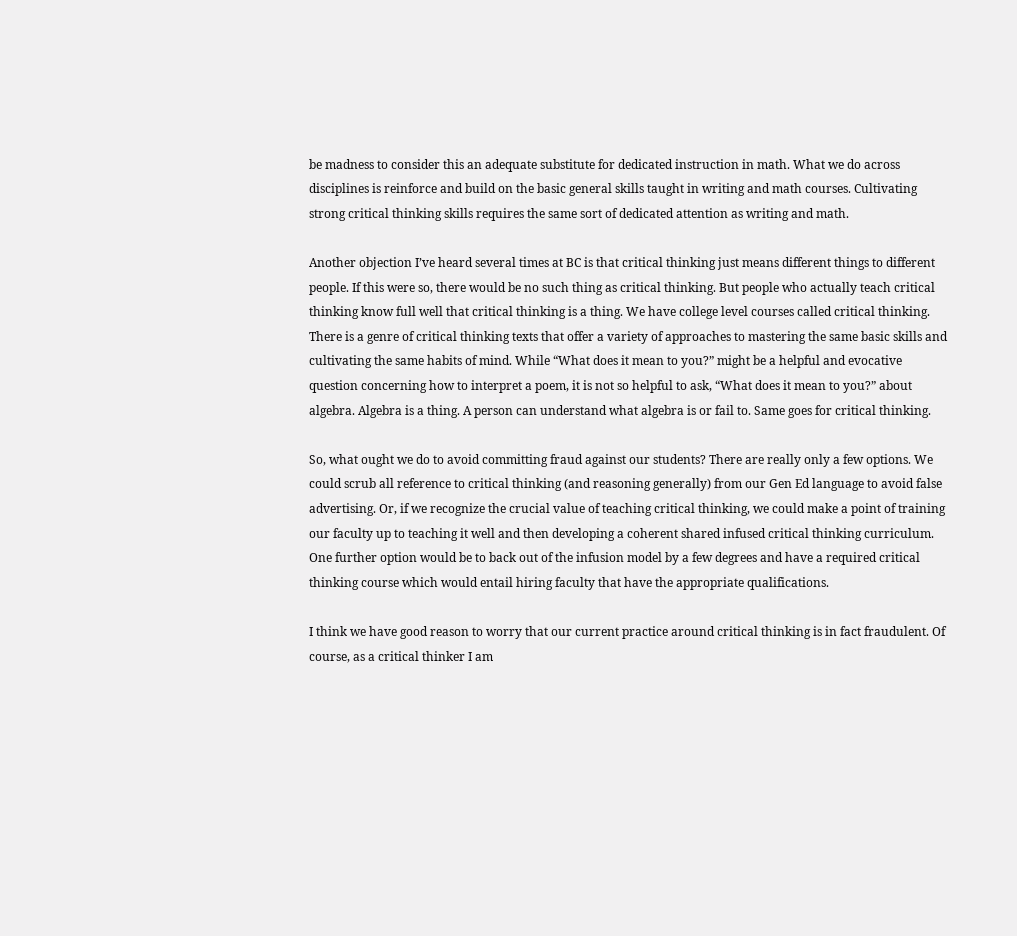be madness to consider this an adequate substitute for dedicated instruction in math. What we do across disciplines is reinforce and build on the basic general skills taught in writing and math courses. Cultivating strong critical thinking skills requires the same sort of dedicated attention as writing and math.

Another objection I’ve heard several times at BC is that critical thinking just means different things to different people. If this were so, there would be no such thing as critical thinking. But people who actually teach critical thinking know full well that critical thinking is a thing. We have college level courses called critical thinking. There is a genre of critical thinking texts that offer a variety of approaches to mastering the same basic skills and cultivating the same habits of mind. While “What does it mean to you?” might be a helpful and evocative question concerning how to interpret a poem, it is not so helpful to ask, “What does it mean to you?” about algebra. Algebra is a thing. A person can understand what algebra is or fail to. Same goes for critical thinking.

So, what ought we do to avoid committing fraud against our students? There are really only a few options. We could scrub all reference to critical thinking (and reasoning generally) from our Gen Ed language to avoid false advertising. Or, if we recognize the crucial value of teaching critical thinking, we could make a point of training our faculty up to teaching it well and then developing a coherent shared infused critical thinking curriculum. One further option would be to back out of the infusion model by a few degrees and have a required critical thinking course which would entail hiring faculty that have the appropriate qualifications.

I think we have good reason to worry that our current practice around critical thinking is in fact fraudulent. Of course, as a critical thinker I am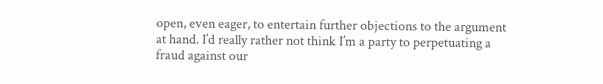open, even eager, to entertain further objections to the argument at hand. I’d really rather not think I’m a party to perpetuating a fraud against our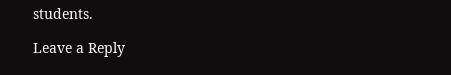students.

Leave a Reply